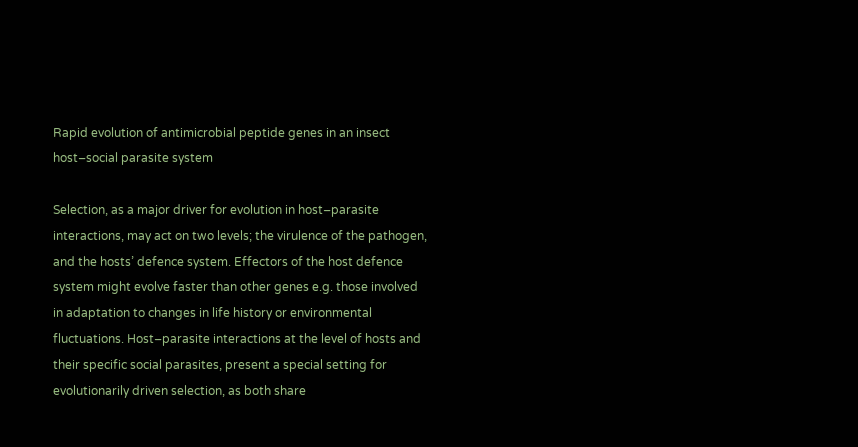Rapid evolution of antimicrobial peptide genes in an insect host–social parasite system

Selection, as a major driver for evolution in host–parasite interactions, may act on two levels; the virulence of the pathogen, and the hosts’ defence system. Effectors of the host defence system might evolve faster than other genes e.g. those involved in adaptation to changes in life history or environmental fluctuations. Host–parasite interactions at the level of hosts and their specific social parasites, present a special setting for evolutionarily driven selection, as both share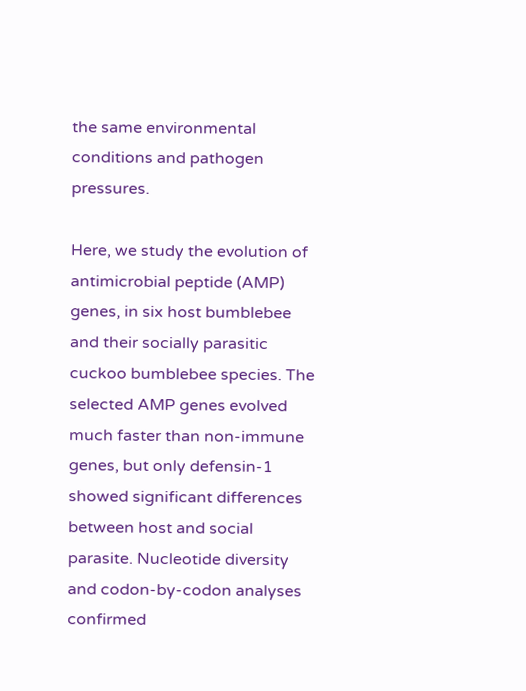the same environmental conditions and pathogen pressures.

Here, we study the evolution of antimicrobial peptide (AMP) genes, in six host bumblebee and their socially parasitic cuckoo bumblebee species. The selected AMP genes evolved much faster than non-immune genes, but only defensin-1 showed significant differences between host and social parasite. Nucleotide diversity and codon-by-codon analyses confirmed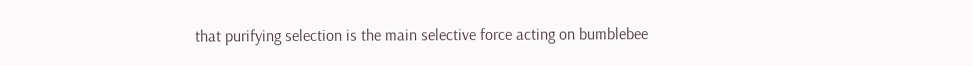that purifying selection is the main selective force acting on bumblebee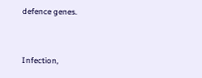defence genes.


Infection,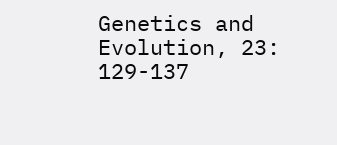Genetics and Evolution, 23: 129-137